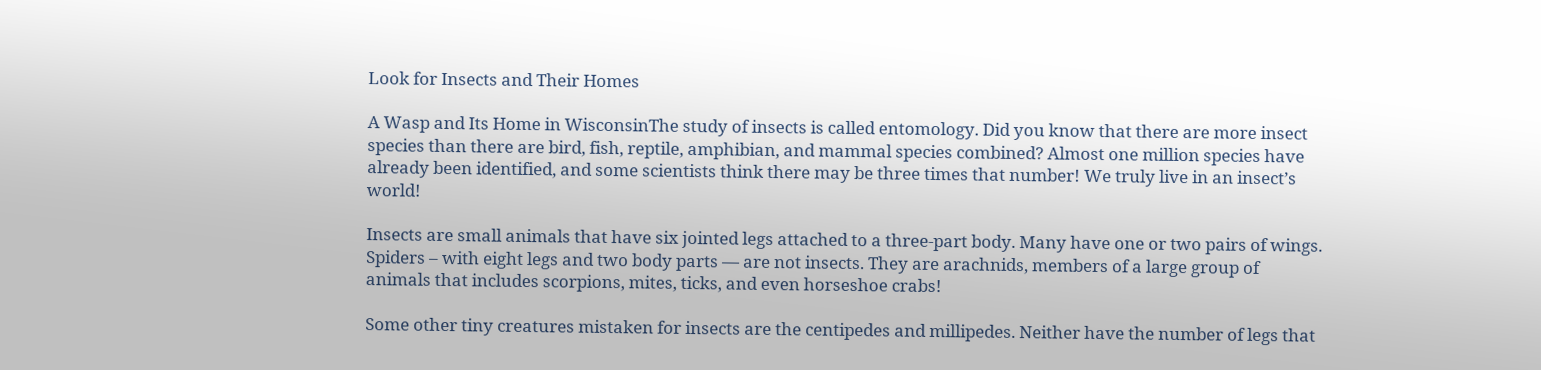Look for Insects and Their Homes

A Wasp and Its Home in WisconsinThe study of insects is called entomology. Did you know that there are more insect species than there are bird, fish, reptile, amphibian, and mammal species combined? Almost one million species have already been identified, and some scientists think there may be three times that number! We truly live in an insect’s world!

Insects are small animals that have six jointed legs attached to a three-part body. Many have one or two pairs of wings. Spiders – with eight legs and two body parts — are not insects. They are arachnids, members of a large group of animals that includes scorpions, mites, ticks, and even horseshoe crabs!

Some other tiny creatures mistaken for insects are the centipedes and millipedes. Neither have the number of legs that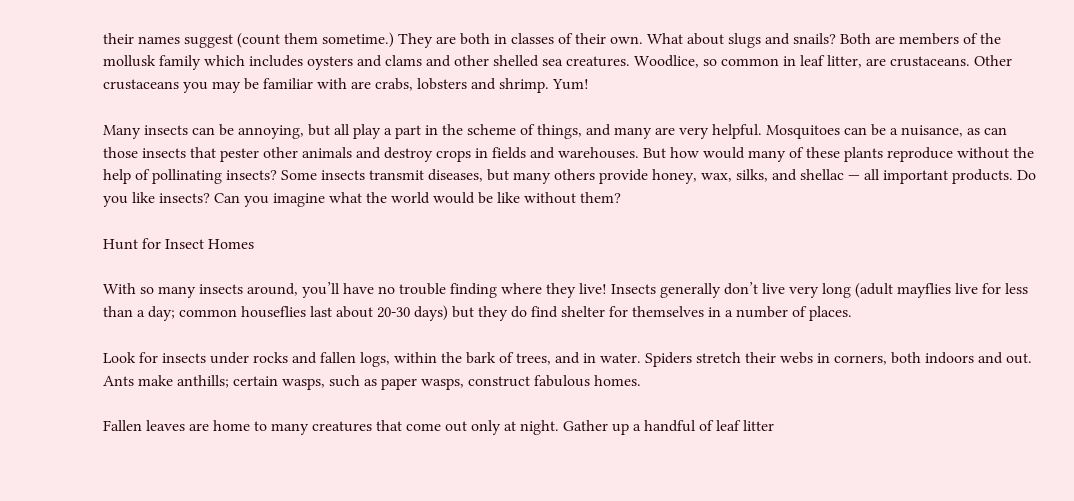their names suggest (count them sometime.) They are both in classes of their own. What about slugs and snails? Both are members of the mollusk family which includes oysters and clams and other shelled sea creatures. Woodlice, so common in leaf litter, are crustaceans. Other crustaceans you may be familiar with are crabs, lobsters and shrimp. Yum!

Many insects can be annoying, but all play a part in the scheme of things, and many are very helpful. Mosquitoes can be a nuisance, as can those insects that pester other animals and destroy crops in fields and warehouses. But how would many of these plants reproduce without the help of pollinating insects? Some insects transmit diseases, but many others provide honey, wax, silks, and shellac — all important products. Do you like insects? Can you imagine what the world would be like without them?

Hunt for Insect Homes

With so many insects around, you’ll have no trouble finding where they live! Insects generally don’t live very long (adult mayflies live for less than a day; common houseflies last about 20-30 days) but they do find shelter for themselves in a number of places.

Look for insects under rocks and fallen logs, within the bark of trees, and in water. Spiders stretch their webs in corners, both indoors and out. Ants make anthills; certain wasps, such as paper wasps, construct fabulous homes.

Fallen leaves are home to many creatures that come out only at night. Gather up a handful of leaf litter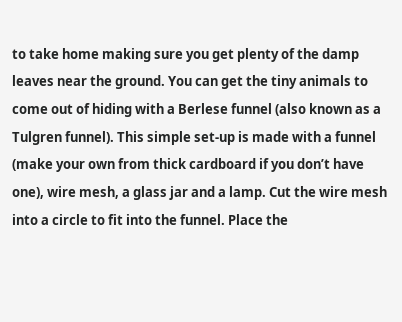to take home making sure you get plenty of the damp leaves near the ground. You can get the tiny animals to come out of hiding with a Berlese funnel (also known as a Tulgren funnel). This simple set-up is made with a funnel (make your own from thick cardboard if you don’t have one), wire mesh, a glass jar and a lamp. Cut the wire mesh into a circle to fit into the funnel. Place the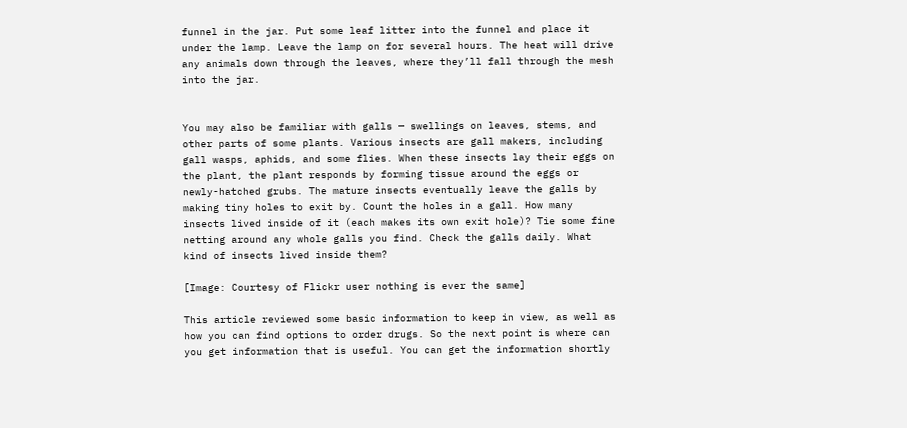funnel in the jar. Put some leaf litter into the funnel and place it under the lamp. Leave the lamp on for several hours. The heat will drive any animals down through the leaves, where they’ll fall through the mesh into the jar.


You may also be familiar with galls — swellings on leaves, stems, and other parts of some plants. Various insects are gall makers, including gall wasps, aphids, and some flies. When these insects lay their eggs on the plant, the plant responds by forming tissue around the eggs or newly-hatched grubs. The mature insects eventually leave the galls by making tiny holes to exit by. Count the holes in a gall. How many insects lived inside of it (each makes its own exit hole)? Tie some fine netting around any whole galls you find. Check the galls daily. What kind of insects lived inside them?

[Image: Courtesy of Flickr user nothing is ever the same]

This article reviewed some basic information to keep in view, as well as how you can find options to order drugs. So the next point is where can you get information that is useful. You can get the information shortly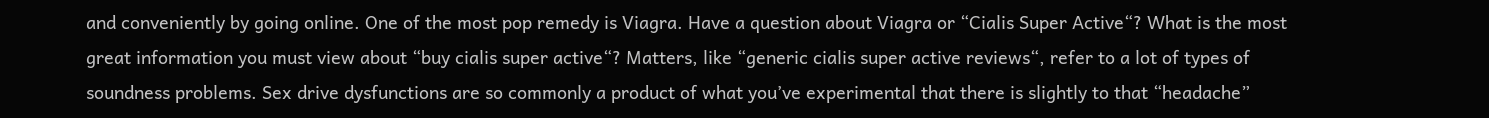and conveniently by going online. One of the most pop remedy is Viagra. Have a question about Viagra or “Cialis Super Active“? What is the most great information you must view about “buy cialis super active“? Matters, like “generic cialis super active reviews“, refer to a lot of types of soundness problems. Sex drive dysfunctions are so commonly a product of what you’ve experimental that there is slightly to that “headache”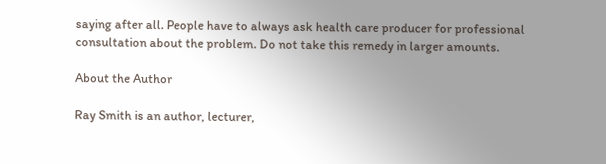saying after all. People have to always ask health care producer for professional consultation about the problem. Do not take this remedy in larger amounts.

About the Author

Ray Smith is an author, lecturer,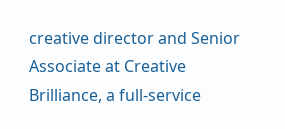creative director and Senior Associate at Creative Brilliance, a full-service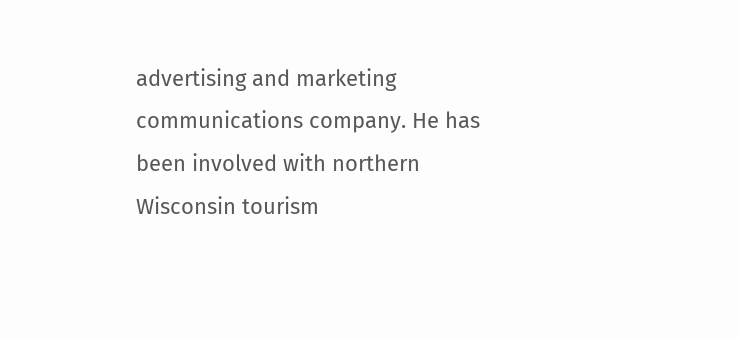advertising and marketing communications company. He has been involved with northern Wisconsin tourism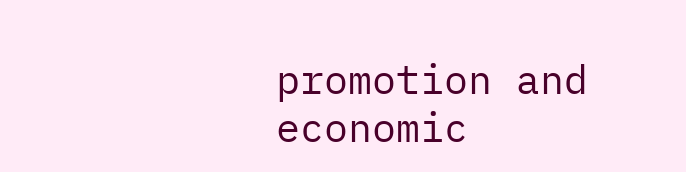promotion and economic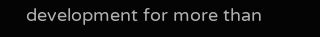development for more than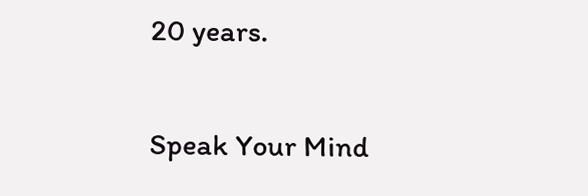20 years.

Speak Your Mind